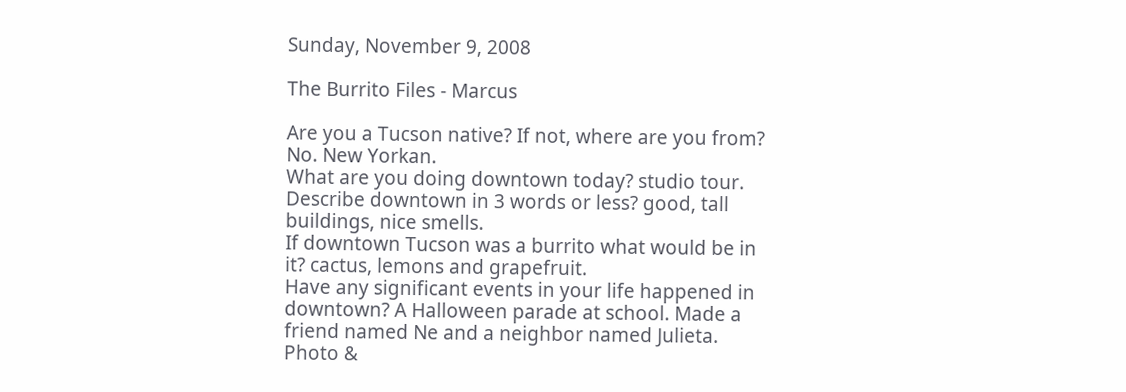Sunday, November 9, 2008

The Burrito Files - Marcus

Are you a Tucson native? If not, where are you from? No. New Yorkan.
What are you doing downtown today? studio tour.
Describe downtown in 3 words or less? good, tall buildings, nice smells.
If downtown Tucson was a burrito what would be in it? cactus, lemons and grapefruit.
Have any significant events in your life happened in downtown? A Halloween parade at school. Made a friend named Ne and a neighbor named Julieta.
Photo &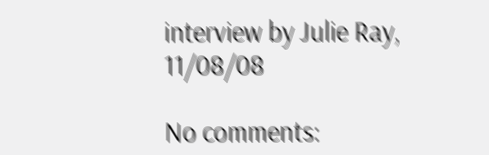interview by Julie Ray, 11/08/08

No comments: